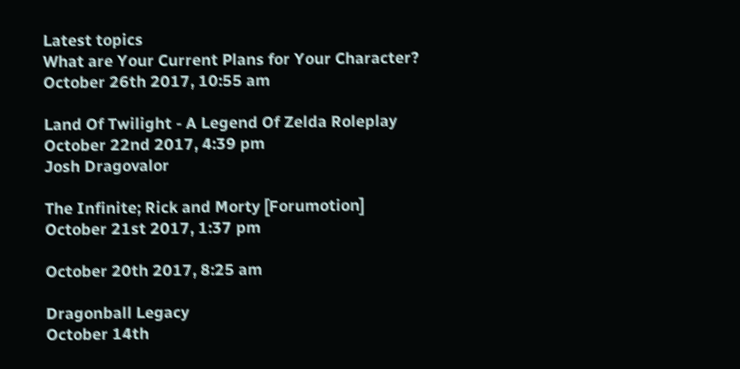Latest topics
What are Your Current Plans for Your Character?
October 26th 2017, 10:55 am

Land Of Twilight - A Legend Of Zelda Roleplay
October 22nd 2017, 4:39 pm
Josh Dragovalor

The Infinite; Rick and Morty [Forumotion]
October 21st 2017, 1:37 pm

October 20th 2017, 8:25 am

Dragonball Legacy
October 14th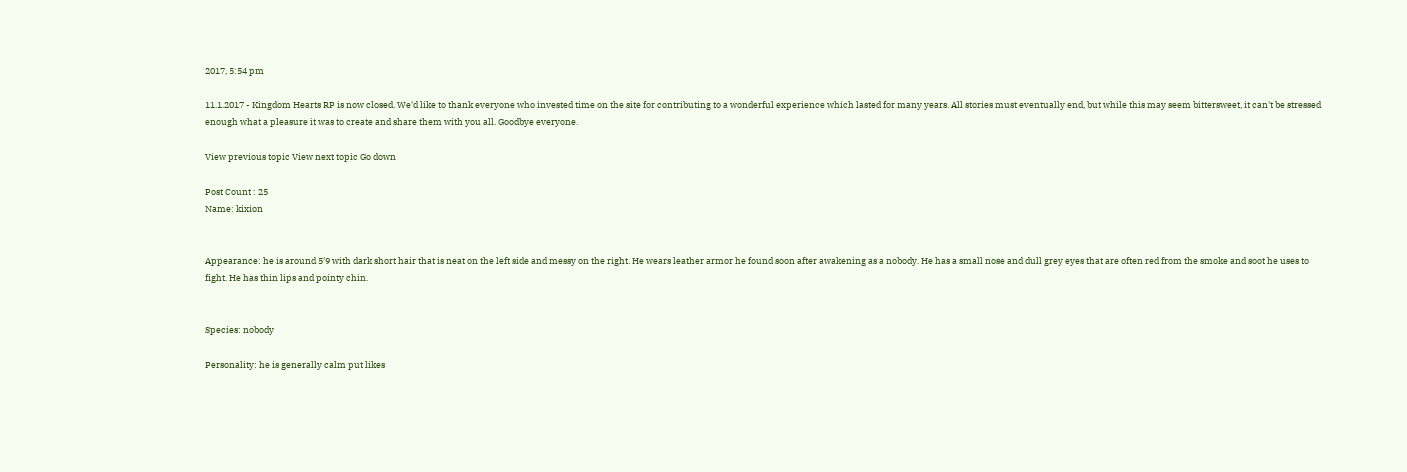2017, 5:54 pm

11.1.2017 - Kingdom Hearts RP is now closed. We'd like to thank everyone who invested time on the site for contributing to a wonderful experience which lasted for many years. All stories must eventually end, but while this may seem bittersweet, it can't be stressed enough what a pleasure it was to create and share them with you all. Goodbye everyone.

View previous topic View next topic Go down

Post Count : 25
Name: kixion


Appearance: he is around 5'9 with dark short hair that is neat on the left side and messy on the right. He wears leather armor he found soon after awakening as a nobody. He has a small nose and dull grey eyes that are often red from the smoke and soot he uses to fight. He has thin lips and pointy chin.


Species: nobody

Personality: he is generally calm put likes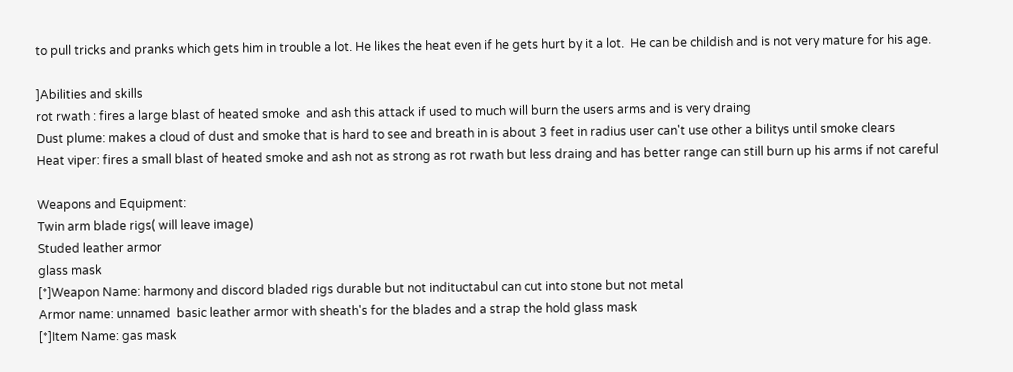to pull tricks and pranks which gets him in trouble a lot. He likes the heat even if he gets hurt by it a lot.  He can be childish and is not very mature for his age.

]Abilities and skills
rot rwath : fires a large blast of heated smoke  and ash this attack if used to much will burn the users arms and is very draing
Dust plume: makes a cloud of dust and smoke that is hard to see and breath in is about 3 feet in radius user can't use other a bilitys until smoke clears
Heat viper: fires a small blast of heated smoke and ash not as strong as rot rwath but less draing and has better range can still burn up his arms if not careful

Weapons and Equipment:
Twin arm blade rigs( will leave image)
Studed leather armor
glass mask
[*]Weapon Name: harmony and discord bladed rigs durable but not indituctabul can cut into stone but not metal
Armor name: unnamed  basic leather armor with sheath's for the blades and a strap the hold glass mask
[*]Item Name: gas mask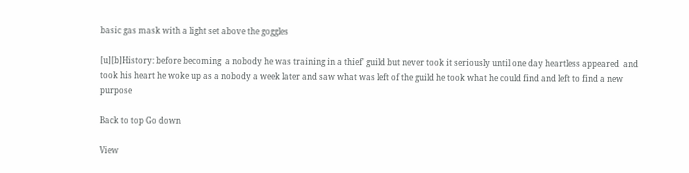basic gas mask with a light set above the goggles

[u][b]History: before becoming  a nobody he was training in a thief' guild but never took it seriously until one day heartless appeared  and took his heart he woke up as a nobody a week later and saw what was left of the guild he took what he could find and left to find a new purpose

Back to top Go down

View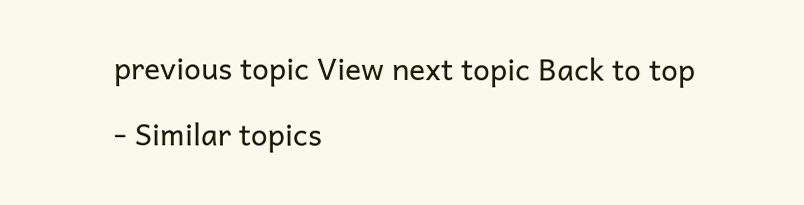previous topic View next topic Back to top

- Similar topics